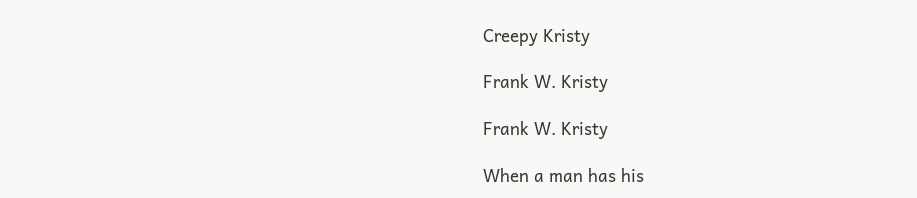Creepy Kristy

Frank W. Kristy

Frank W. Kristy

When a man has his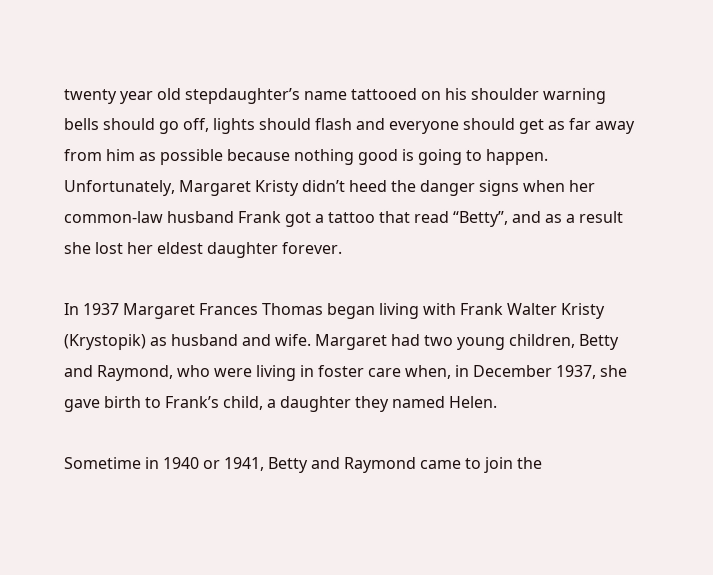twenty year old stepdaughter’s name tattooed on his shoulder warning bells should go off, lights should flash and everyone should get as far away from him as possible because nothing good is going to happen. Unfortunately, Margaret Kristy didn’t heed the danger signs when her common-law husband Frank got a tattoo that read “Betty”, and as a result she lost her eldest daughter forever.

In 1937 Margaret Frances Thomas began living with Frank Walter Kristy (Krystopik) as husband and wife. Margaret had two young children, Betty and Raymond, who were living in foster care when, in December 1937, she gave birth to Frank’s child, a daughter they named Helen.

Sometime in 1940 or 1941, Betty and Raymond came to join the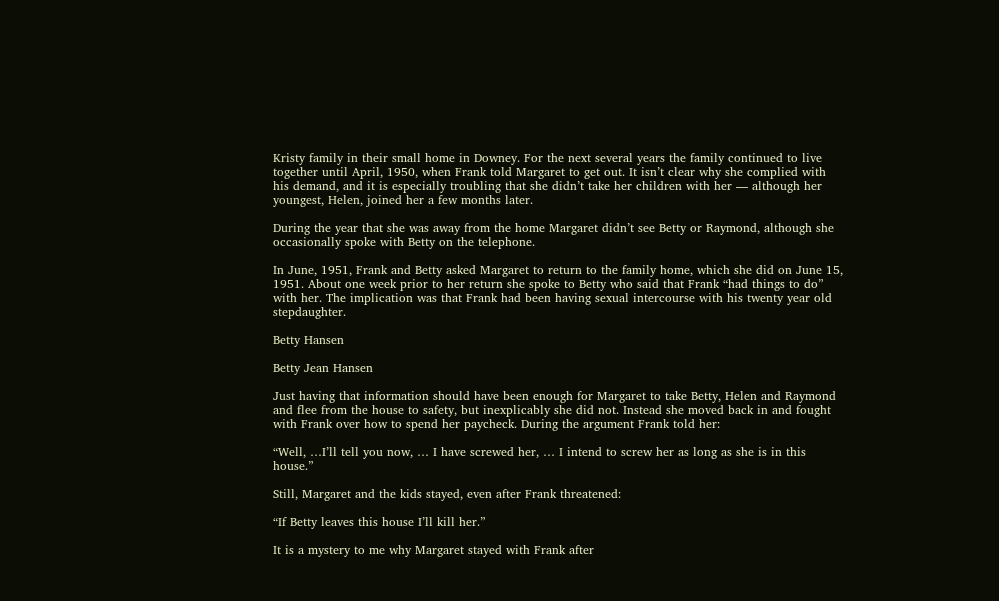Kristy family in their small home in Downey. For the next several years the family continued to live together until April, 1950, when Frank told Margaret to get out. It isn’t clear why she complied with his demand, and it is especially troubling that she didn’t take her children with her — although her youngest, Helen, joined her a few months later.

During the year that she was away from the home Margaret didn’t see Betty or Raymond, although she occasionally spoke with Betty on the telephone.

In June, 1951, Frank and Betty asked Margaret to return to the family home, which she did on June 15, 1951. About one week prior to her return she spoke to Betty who said that Frank “had things to do” with her. The implication was that Frank had been having sexual intercourse with his twenty year old stepdaughter.

Betty Hansen

Betty Jean Hansen

Just having that information should have been enough for Margaret to take Betty, Helen and Raymond and flee from the house to safety, but inexplicably she did not. Instead she moved back in and fought with Frank over how to spend her paycheck. During the argument Frank told her:

“Well, …I’ll tell you now, … I have screwed her, … I intend to screw her as long as she is in this house.”

Still, Margaret and the kids stayed, even after Frank threatened:

“If Betty leaves this house I’ll kill her.”

It is a mystery to me why Margaret stayed with Frank after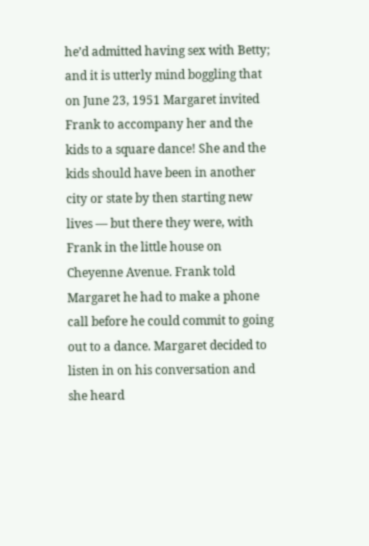he’d admitted having sex with Betty; and it is utterly mind boggling that on June 23, 1951 Margaret invited Frank to accompany her and the kids to a square dance! She and the kids should have been in another city or state by then starting new lives — but there they were, with Frank in the little house on Cheyenne Avenue. Frank told Margaret he had to make a phone call before he could commit to going out to a dance. Margaret decided to listen in on his conversation and she heard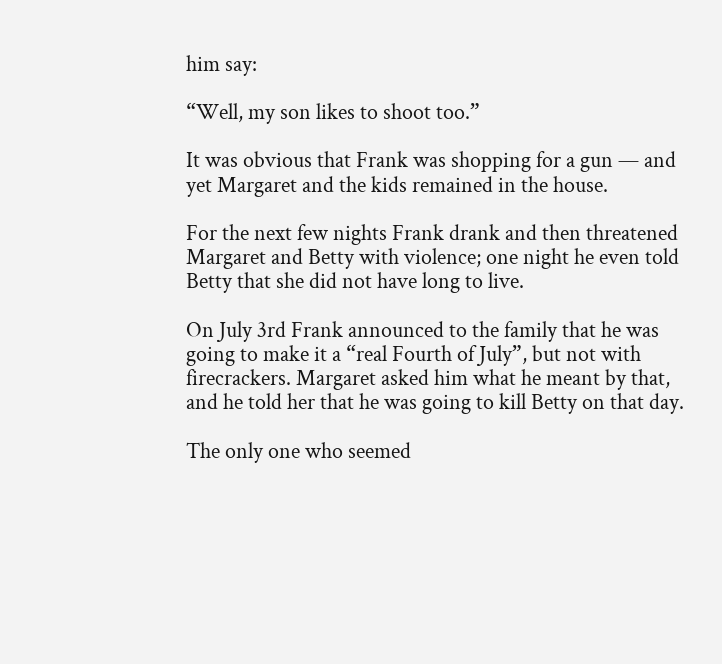him say:

“Well, my son likes to shoot too.”

It was obvious that Frank was shopping for a gun — and yet Margaret and the kids remained in the house.

For the next few nights Frank drank and then threatened Margaret and Betty with violence; one night he even told Betty that she did not have long to live.

On July 3rd Frank announced to the family that he was going to make it a “real Fourth of July”, but not with firecrackers. Margaret asked him what he meant by that, and he told her that he was going to kill Betty on that day.

The only one who seemed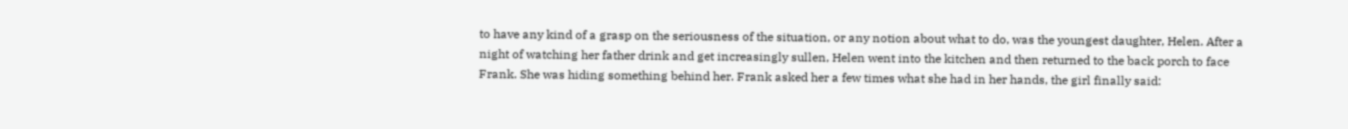to have any kind of a grasp on the seriousness of the situation, or any notion about what to do, was the youngest daughter, Helen. After a night of watching her father drink and get increasingly sullen, Helen went into the kitchen and then returned to the back porch to face Frank. She was hiding something behind her. Frank asked her a few times what she had in her hands, the girl finally said: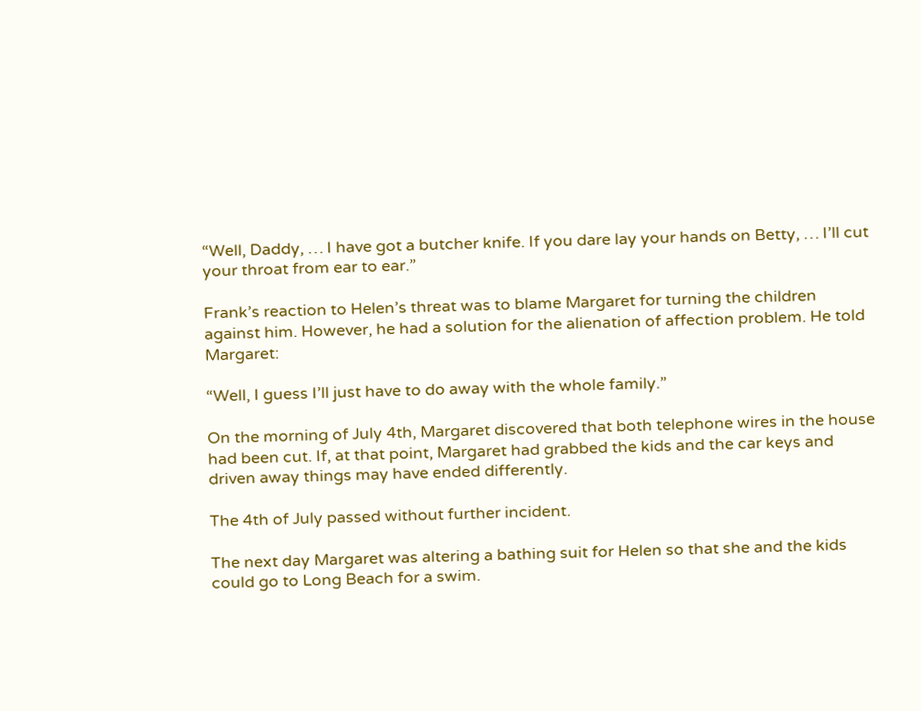“Well, Daddy, … I have got a butcher knife. If you dare lay your hands on Betty, … I’ll cut your throat from ear to ear.”

Frank’s reaction to Helen’s threat was to blame Margaret for turning the children against him. However, he had a solution for the alienation of affection problem. He told Margaret:

“Well, I guess I’ll just have to do away with the whole family.”

On the morning of July 4th, Margaret discovered that both telephone wires in the house had been cut. If, at that point, Margaret had grabbed the kids and the car keys and driven away things may have ended differently.

The 4th of July passed without further incident.

The next day Margaret was altering a bathing suit for Helen so that she and the kids could go to Long Beach for a swim.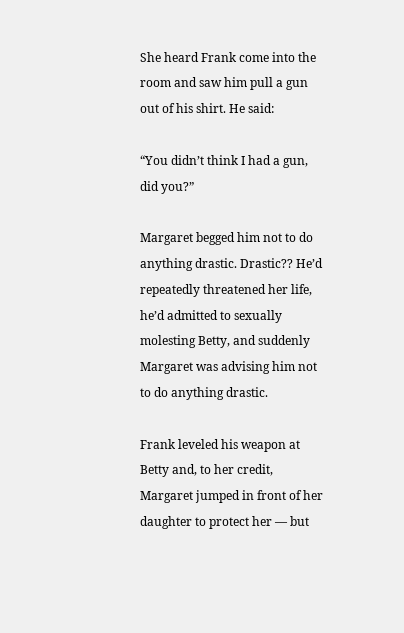She heard Frank come into the room and saw him pull a gun out of his shirt. He said:

“You didn’t think I had a gun, did you?”

Margaret begged him not to do anything drastic. Drastic?? He’d repeatedly threatened her life, he’d admitted to sexually molesting Betty, and suddenly Margaret was advising him not to do anything drastic.

Frank leveled his weapon at Betty and, to her credit, Margaret jumped in front of her daughter to protect her — but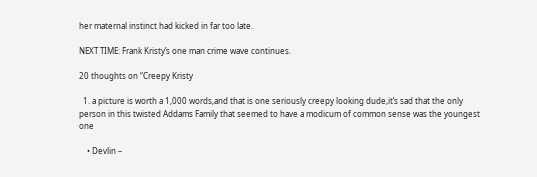her maternal instinct had kicked in far too late.

NEXT TIME: Frank Kristy’s one man crime wave continues.

20 thoughts on “Creepy Kristy

  1. a picture is worth a 1,000 words,and that is one seriously creepy looking dude,it’s sad that the only person in this twisted Addams Family that seemed to have a modicum of common sense was the youngest one

    • Devlin –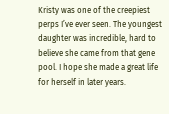Kristy was one of the creepiest perps I’ve ever seen. The youngest daughter was incredible, hard to believe she came from that gene pool. I hope she made a great life for herself in later years.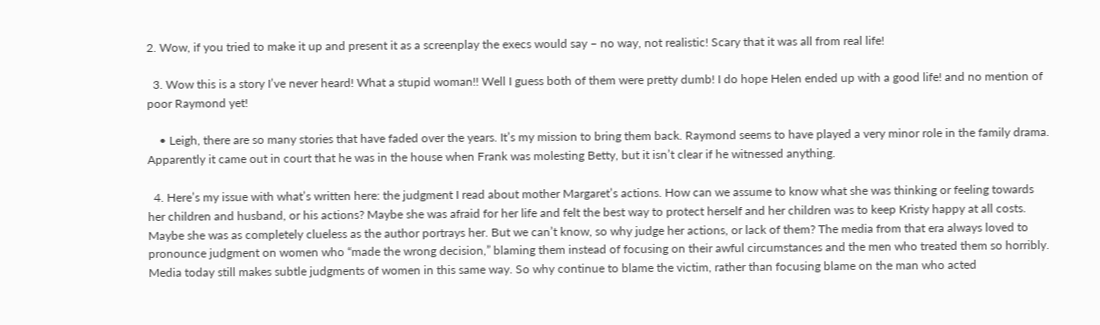2. Wow, if you tried to make it up and present it as a screenplay the execs would say – no way, not realistic! Scary that it was all from real life!

  3. Wow this is a story I’ve never heard! What a stupid woman!! Well I guess both of them were pretty dumb! I do hope Helen ended up with a good life! and no mention of poor Raymond yet!

    • Leigh, there are so many stories that have faded over the years. It’s my mission to bring them back. Raymond seems to have played a very minor role in the family drama. Apparently it came out in court that he was in the house when Frank was molesting Betty, but it isn’t clear if he witnessed anything.

  4. Here’s my issue with what’s written here: the judgment I read about mother Margaret’s actions. How can we assume to know what she was thinking or feeling towards her children and husband, or his actions? Maybe she was afraid for her life and felt the best way to protect herself and her children was to keep Kristy happy at all costs. Maybe she was as completely clueless as the author portrays her. But we can’t know, so why judge her actions, or lack of them? The media from that era always loved to pronounce judgment on women who “made the wrong decision,” blaming them instead of focusing on their awful circumstances and the men who treated them so horribly. Media today still makes subtle judgments of women in this same way. So why continue to blame the victim, rather than focusing blame on the man who acted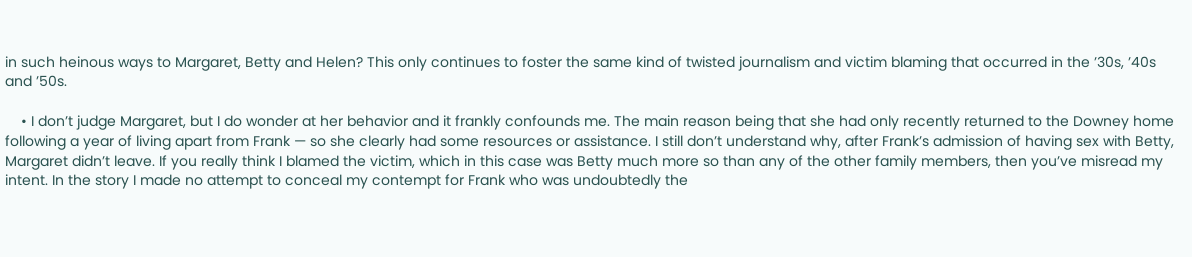in such heinous ways to Margaret, Betty and Helen? This only continues to foster the same kind of twisted journalism and victim blaming that occurred in the ’30s, ’40s and ’50s.

    • I don’t judge Margaret, but I do wonder at her behavior and it frankly confounds me. The main reason being that she had only recently returned to the Downey home following a year of living apart from Frank — so she clearly had some resources or assistance. I still don’t understand why, after Frank’s admission of having sex with Betty, Margaret didn’t leave. If you really think I blamed the victim, which in this case was Betty much more so than any of the other family members, then you’ve misread my intent. In the story I made no attempt to conceal my contempt for Frank who was undoubtedly the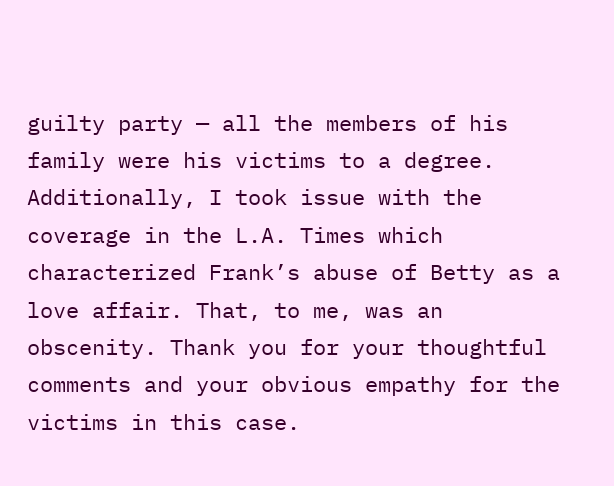guilty party — all the members of his family were his victims to a degree. Additionally, I took issue with the coverage in the L.A. Times which characterized Frank’s abuse of Betty as a love affair. That, to me, was an obscenity. Thank you for your thoughtful comments and your obvious empathy for the victims in this case.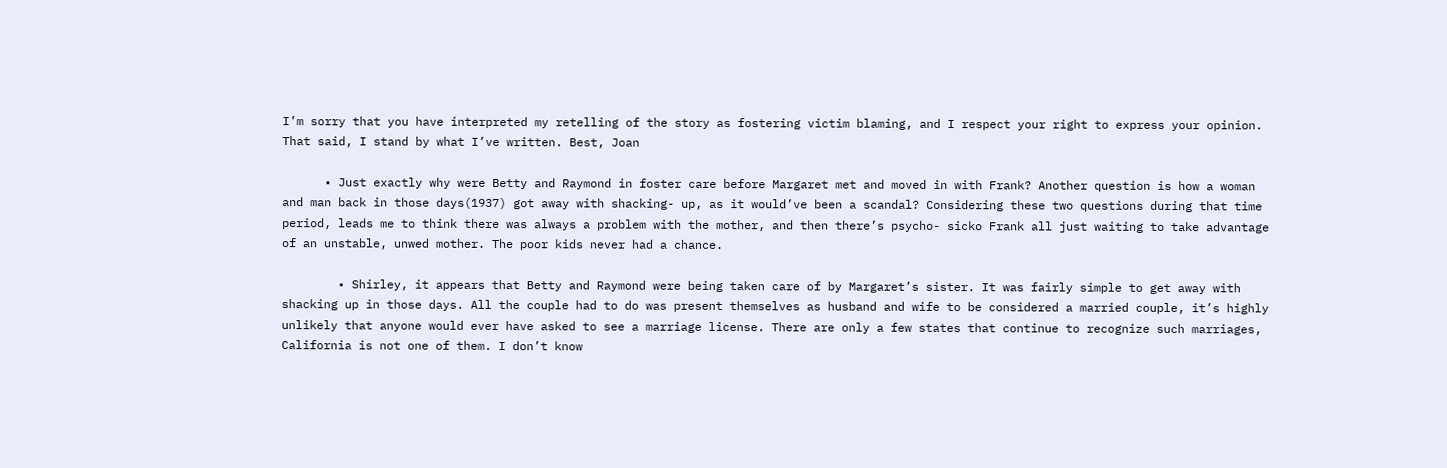I’m sorry that you have interpreted my retelling of the story as fostering victim blaming, and I respect your right to express your opinion. That said, I stand by what I’ve written. Best, Joan

      • Just exactly why were Betty and Raymond in foster care before Margaret met and moved in with Frank? Another question is how a woman and man back in those days(1937) got away with shacking- up, as it would’ve been a scandal? Considering these two questions during that time period, leads me to think there was always a problem with the mother, and then there’s psycho- sicko Frank all just waiting to take advantage of an unstable, unwed mother. The poor kids never had a chance.

        • Shirley, it appears that Betty and Raymond were being taken care of by Margaret’s sister. It was fairly simple to get away with shacking up in those days. All the couple had to do was present themselves as husband and wife to be considered a married couple, it’s highly unlikely that anyone would ever have asked to see a marriage license. There are only a few states that continue to recognize such marriages, California is not one of them. I don’t know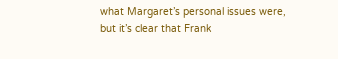what Margaret’s personal issues were, but it’s clear that Frank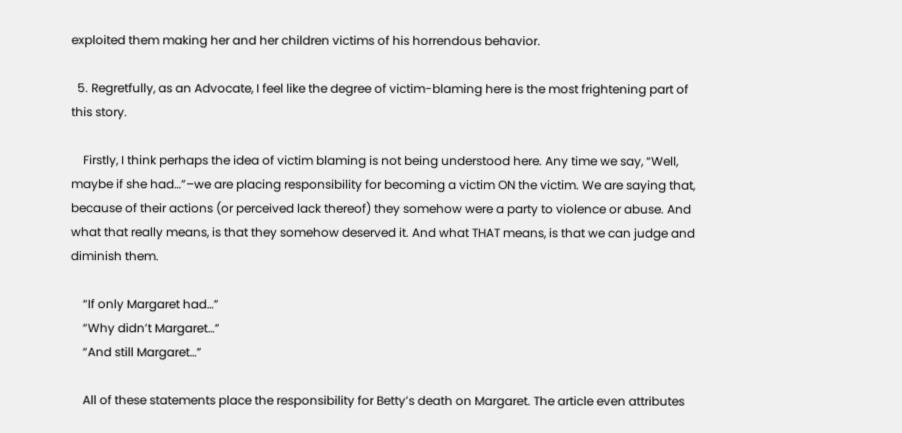exploited them making her and her children victims of his horrendous behavior.

  5. Regretfully, as an Advocate, I feel like the degree of victim-blaming here is the most frightening part of this story.

    Firstly, I think perhaps the idea of victim blaming is not being understood here. Any time we say, “Well, maybe if she had…”–we are placing responsibility for becoming a victim ON the victim. We are saying that, because of their actions (or perceived lack thereof) they somehow were a party to violence or abuse. And what that really means, is that they somehow deserved it. And what THAT means, is that we can judge and diminish them.

    “If only Margaret had…”
    “Why didn’t Margaret…”
    “And still Margaret…”

    All of these statements place the responsibility for Betty’s death on Margaret. The article even attributes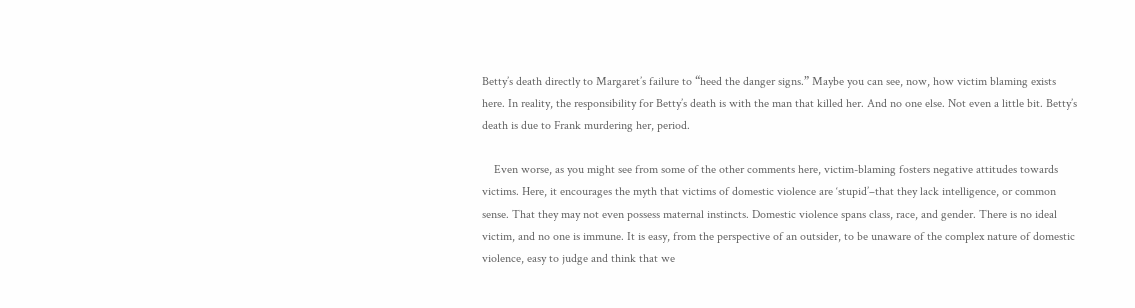Betty’s death directly to Margaret’s failure to “heed the danger signs.” Maybe you can see, now, how victim blaming exists here. In reality, the responsibility for Betty’s death is with the man that killed her. And no one else. Not even a little bit. Betty’s death is due to Frank murdering her, period.

    Even worse, as you might see from some of the other comments here, victim-blaming fosters negative attitudes towards victims. Here, it encourages the myth that victims of domestic violence are ‘stupid’–that they lack intelligence, or common sense. That they may not even possess maternal instincts. Domestic violence spans class, race, and gender. There is no ideal victim, and no one is immune. It is easy, from the perspective of an outsider, to be unaware of the complex nature of domestic violence, easy to judge and think that we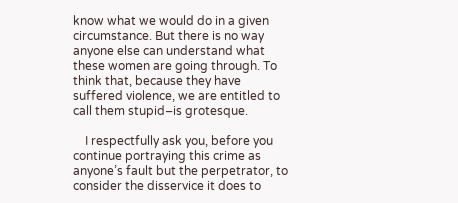know what we would do in a given circumstance. But there is no way anyone else can understand what these women are going through. To think that, because they have suffered violence, we are entitled to call them stupid–is grotesque.

    I respectfully ask you, before you continue portraying this crime as anyone’s fault but the perpetrator, to consider the disservice it does to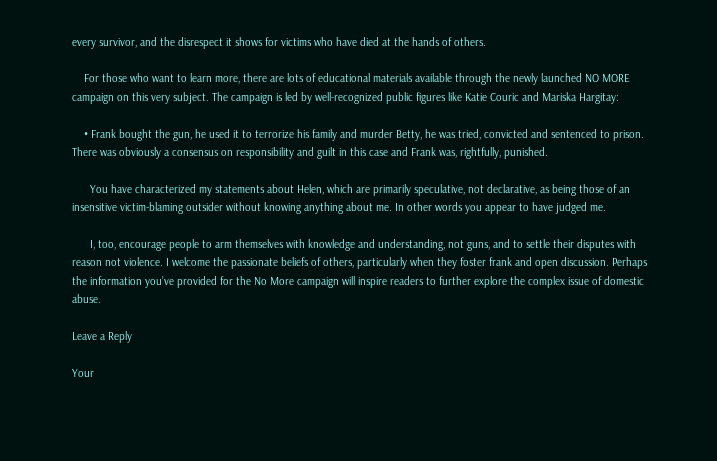every survivor, and the disrespect it shows for victims who have died at the hands of others.

    For those who want to learn more, there are lots of educational materials available through the newly launched NO MORE campaign on this very subject. The campaign is led by well-recognized public figures like Katie Couric and Mariska Hargitay:

    • Frank bought the gun, he used it to terrorize his family and murder Betty, he was tried, convicted and sentenced to prison. There was obviously a consensus on responsibility and guilt in this case and Frank was, rightfully, punished.

      You have characterized my statements about Helen, which are primarily speculative, not declarative, as being those of an insensitive victim-blaming outsider without knowing anything about me. In other words you appear to have judged me.

      I, too, encourage people to arm themselves with knowledge and understanding, not guns, and to settle their disputes with reason not violence. I welcome the passionate beliefs of others, particularly when they foster frank and open discussion. Perhaps the information you’ve provided for the No More campaign will inspire readers to further explore the complex issue of domestic abuse.

Leave a Reply

Your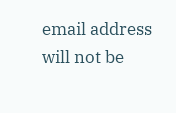email address will not be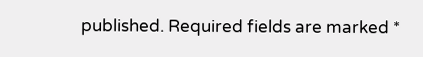published. Required fields are marked *